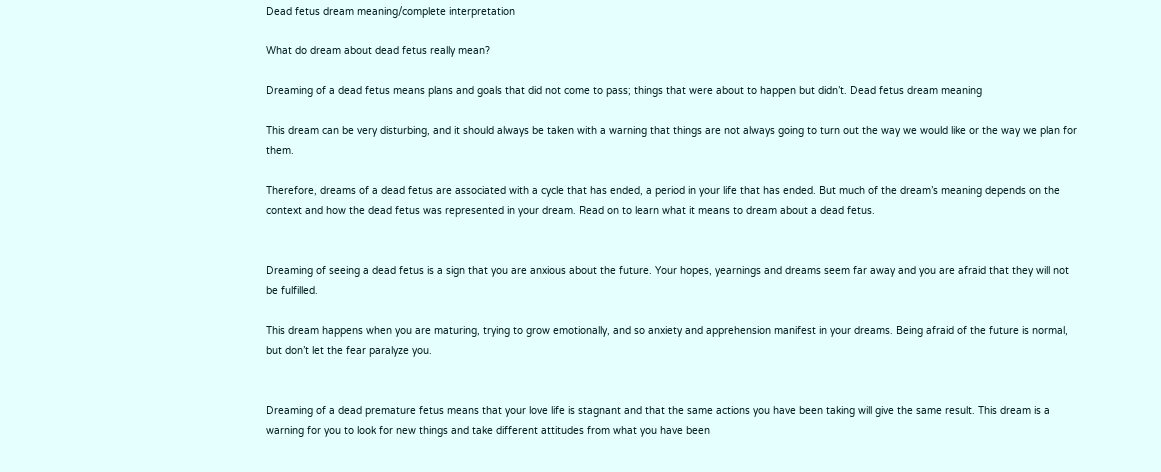Dead fetus dream meaning/complete interpretation

What do dream about dead fetus really mean?

Dreaming of a dead fetus means plans and goals that did not come to pass; things that were about to happen but didn’t. Dead fetus dream meaning

This dream can be very disturbing, and it should always be taken with a warning that things are not always going to turn out the way we would like or the way we plan for them.

Therefore, dreams of a dead fetus are associated with a cycle that has ended, a period in your life that has ended. But much of the dream’s meaning depends on the context and how the dead fetus was represented in your dream. Read on to learn what it means to dream about a dead fetus.


Dreaming of seeing a dead fetus is a sign that you are anxious about the future. Your hopes, yearnings and dreams seem far away and you are afraid that they will not be fulfilled.

This dream happens when you are maturing, trying to grow emotionally, and so anxiety and apprehension manifest in your dreams. Being afraid of the future is normal, but don’t let the fear paralyze you.


Dreaming of a dead premature fetus means that your love life is stagnant and that the same actions you have been taking will give the same result. This dream is a warning for you to look for new things and take different attitudes from what you have been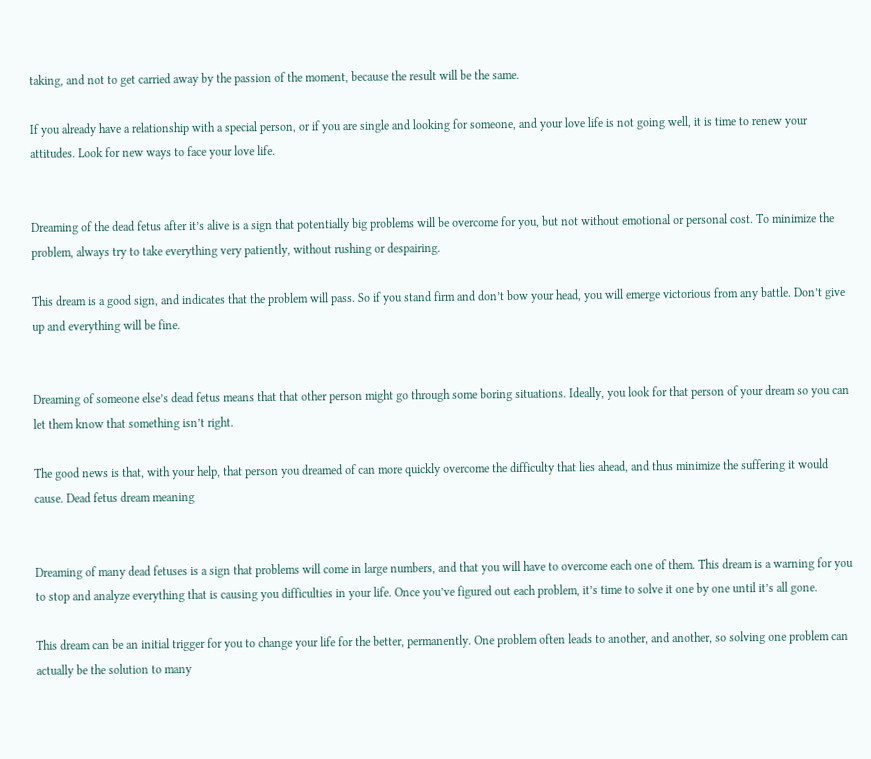taking, and not to get carried away by the passion of the moment, because the result will be the same.

If you already have a relationship with a special person, or if you are single and looking for someone, and your love life is not going well, it is time to renew your attitudes. Look for new ways to face your love life.


Dreaming of the dead fetus after it’s alive is a sign that potentially big problems will be overcome for you, but not without emotional or personal cost. To minimize the problem, always try to take everything very patiently, without rushing or despairing.

This dream is a good sign, and indicates that the problem will pass. So if you stand firm and don’t bow your head, you will emerge victorious from any battle. Don’t give up and everything will be fine.


Dreaming of someone else’s dead fetus means that that other person might go through some boring situations. Ideally, you look for that person of your dream so you can let them know that something isn’t right.

The good news is that, with your help, that person you dreamed of can more quickly overcome the difficulty that lies ahead, and thus minimize the suffering it would cause. Dead fetus dream meaning


Dreaming of many dead fetuses is a sign that problems will come in large numbers, and that you will have to overcome each one of them. This dream is a warning for you to stop and analyze everything that is causing you difficulties in your life. Once you’ve figured out each problem, it’s time to solve it one by one until it’s all gone.

This dream can be an initial trigger for you to change your life for the better, permanently. One problem often leads to another, and another, so solving one problem can actually be the solution to many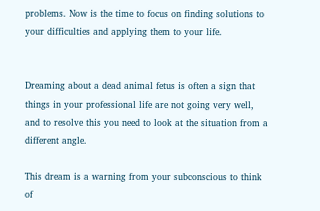problems. Now is the time to focus on finding solutions to your difficulties and applying them to your life.


Dreaming about a dead animal fetus is often a sign that things in your professional life are not going very well, and to resolve this you need to look at the situation from a different angle.

This dream is a warning from your subconscious to think of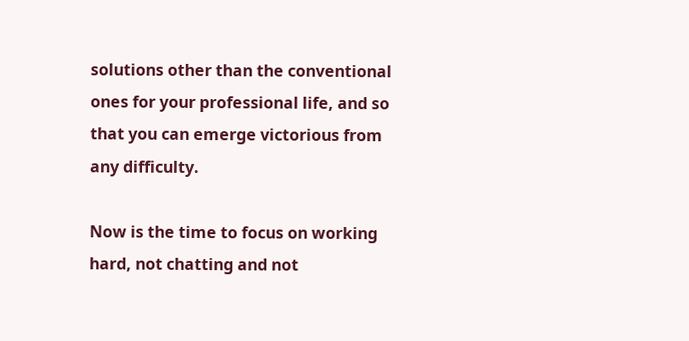solutions other than the conventional ones for your professional life, and so that you can emerge victorious from any difficulty.

Now is the time to focus on working hard, not chatting and not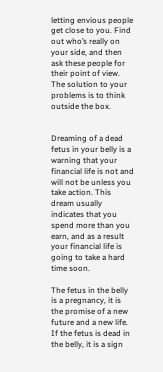letting envious people get close to you. Find out who’s really on your side, and then ask these people for their point of view. The solution to your problems is to think outside the box.


Dreaming of a dead fetus in your belly is a warning that your financial life is not and will not be unless you take action. This dream usually indicates that you spend more than you earn, and as a result your financial life is going to take a hard time soon.

The fetus in the belly is a pregnancy, it is the promise of a new future and a new life. If the fetus is dead in the belly, it is a sign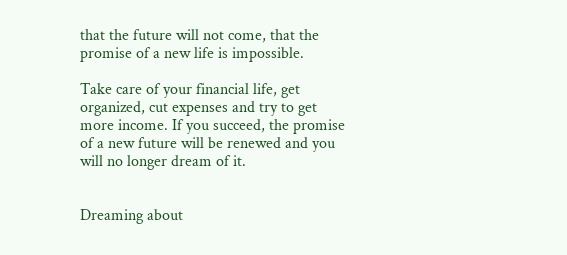that the future will not come, that the promise of a new life is impossible.

Take care of your financial life, get organized, cut expenses and try to get more income. If you succeed, the promise of a new future will be renewed and you will no longer dream of it.


Dreaming about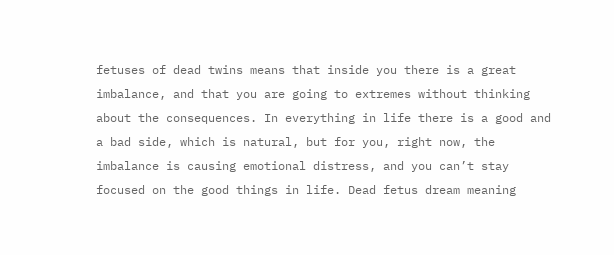fetuses of dead twins means that inside you there is a great imbalance, and that you are going to extremes without thinking about the consequences. In everything in life there is a good and a bad side, which is natural, but for you, right now, the imbalance is causing emotional distress, and you can’t stay focused on the good things in life. Dead fetus dream meaning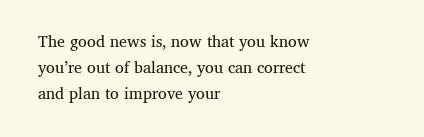The good news is, now that you know you’re out of balance, you can correct and plan to improve your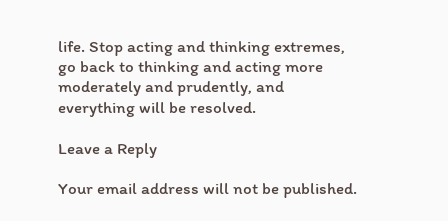life. Stop acting and thinking extremes, go back to thinking and acting more moderately and prudently, and everything will be resolved.

Leave a Reply

Your email address will not be published.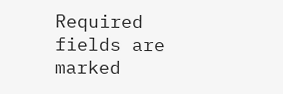Required fields are marked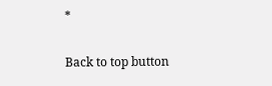*

Back to top button